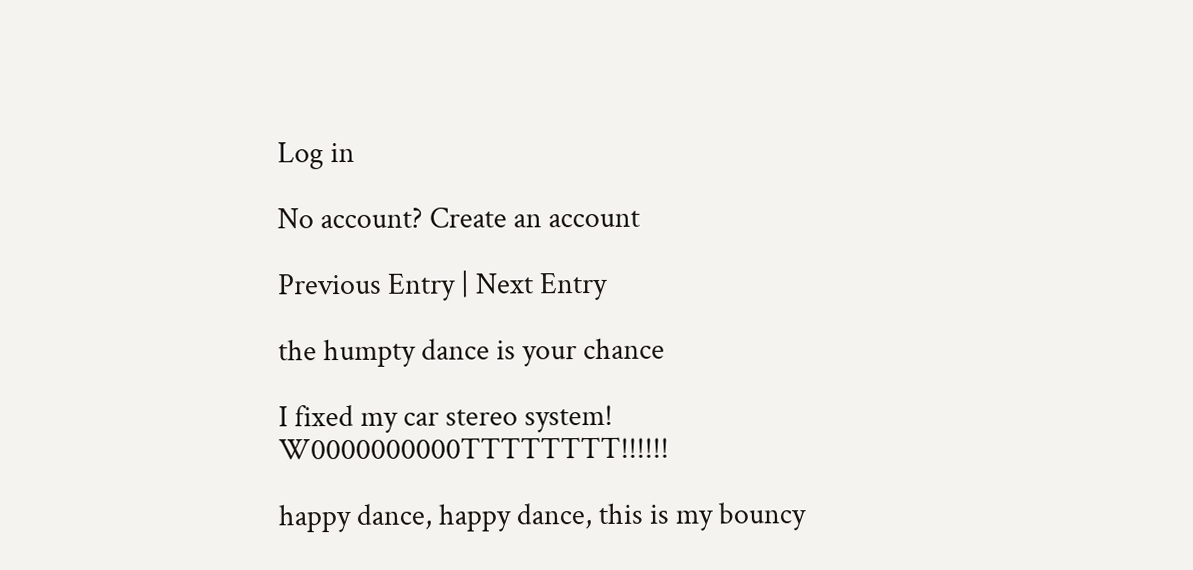Log in

No account? Create an account

Previous Entry | Next Entry

the humpty dance is your chance

I fixed my car stereo system! W0000000000TTTTTTTT!!!!!!

happy dance, happy dance, this is my bouncy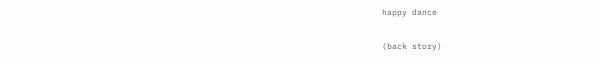happy dance

(back story)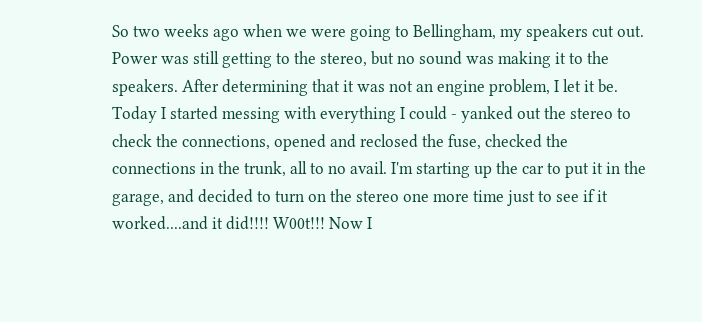So two weeks ago when we were going to Bellingham, my speakers cut out. Power was still getting to the stereo, but no sound was making it to the speakers. After determining that it was not an engine problem, I let it be. Today I started messing with everything I could - yanked out the stereo to check the connections, opened and reclosed the fuse, checked the connections in the trunk, all to no avail. I'm starting up the car to put it in the garage, and decided to turn on the stereo one more time just to see if it worked....and it did!!!! W00t!!! Now I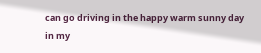can go driving in the happy warm sunny day in my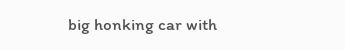big honking car with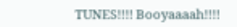TUNES!!!! Booyaaaah!!!!